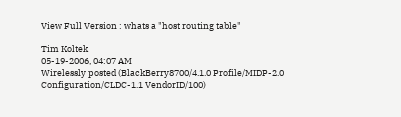View Full Version : whats a "host routing table"

Tim Koltek
05-19-2006, 04:07 AM
Wirelessly posted (BlackBerry8700/4.1.0 Profile/MIDP-2.0 Configuration/CLDC-1.1 VendorID/100)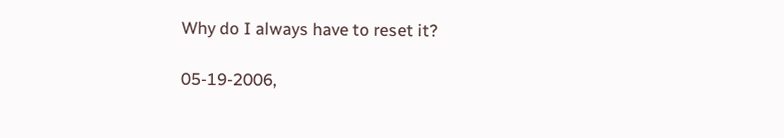Why do I always have to reset it?

05-19-2006,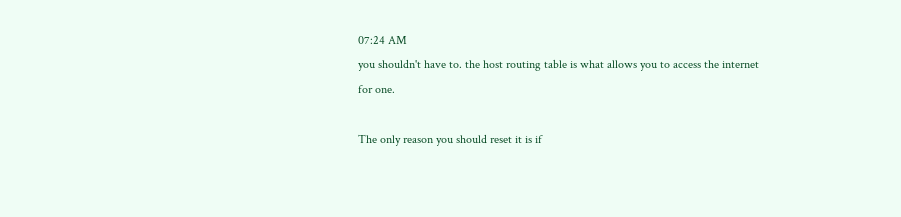07:24 AM
you shouldn't have to. the host routing table is what allows you to access the internet for one.

The only reason you should reset it is if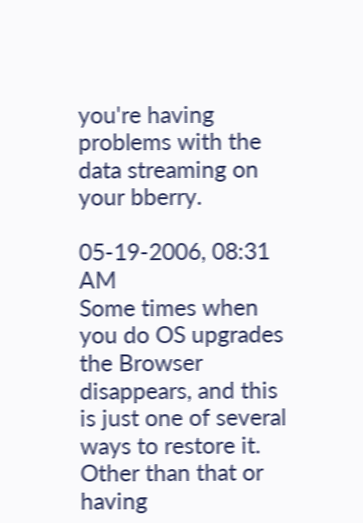you're having problems with the data streaming on your bberry.

05-19-2006, 08:31 AM
Some times when you do OS upgrades the Browser disappears, and this is just one of several ways to restore it. Other than that or having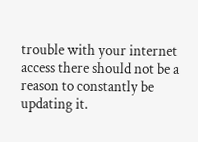trouble with your internet access there should not be a reason to constantly be updating it.